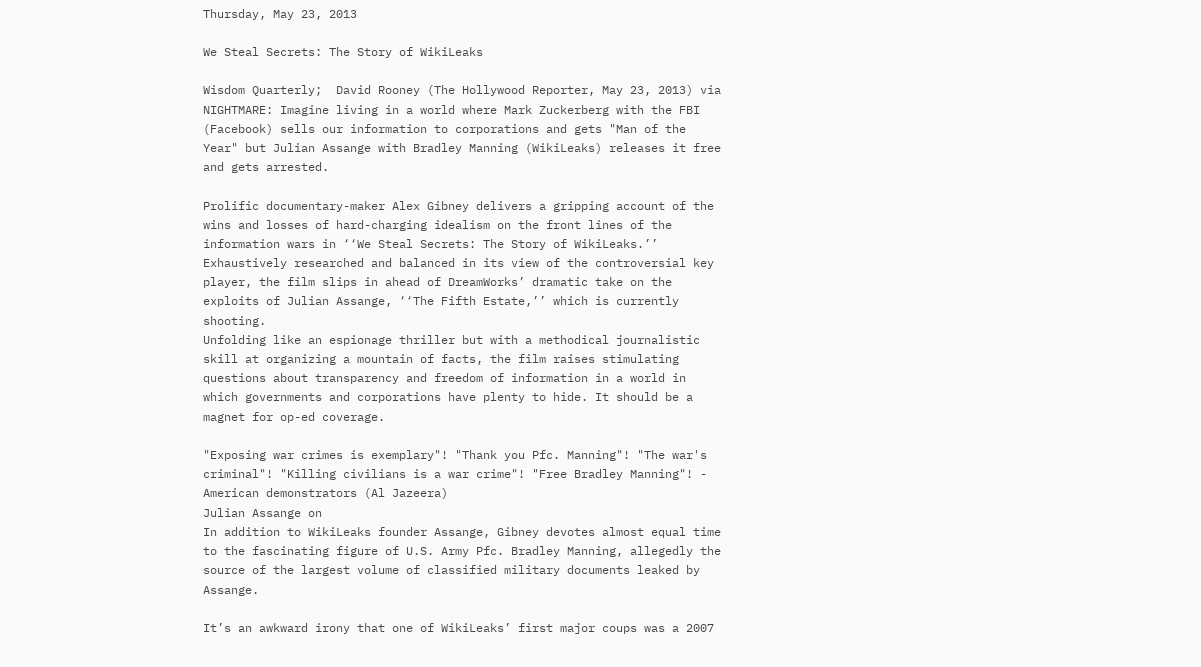Thursday, May 23, 2013

We Steal Secrets: The Story of WikiLeaks

Wisdom Quarterly;  David Rooney (The Hollywood Reporter, May 23, 2013) via
NIGHTMARE: Imagine living in a world where Mark Zuckerberg with the FBI (Facebook) sells our information to corporations and gets "Man of the Year" but Julian Assange with Bradley Manning (WikiLeaks) releases it free and gets arrested.

Prolific documentary-maker Alex Gibney delivers a gripping account of the wins and losses of hard-charging idealism on the front lines of the information wars in ‘‘We Steal Secrets: The Story of WikiLeaks.’’
Exhaustively researched and balanced in its view of the controversial key player, the film slips in ahead of DreamWorks’ dramatic take on the exploits of Julian Assange, ‘‘The Fifth Estate,’’ which is currently shooting.
Unfolding like an espionage thriller but with a methodical journalistic skill at organizing a mountain of facts, the film raises stimulating questions about transparency and freedom of information in a world in which governments and corporations have plenty to hide. It should be a magnet for op-ed coverage.

"Exposing war crimes is exemplary"! "Thank you Pfc. Manning"! "The war's criminal"! "Killing civilians is a war crime"! "Free Bradley Manning"! - American demonstrators (Al Jazeera)
Julian Assange on
In addition to WikiLeaks founder Assange, Gibney devotes almost equal time to the fascinating figure of U.S. Army Pfc. Bradley Manning, allegedly the source of the largest volume of classified military documents leaked by Assange.

It’s an awkward irony that one of WikiLeaks’ first major coups was a 2007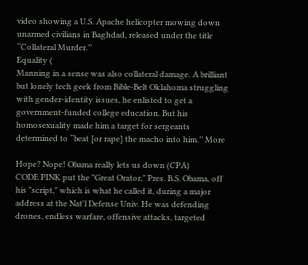video showing a U.S. Apache helicopter mowing down unarmed civilians in Baghdad, released under the title ‘‘Collateral Murder.’’
Equality (
Manning in a sense was also collateral damage. A brilliant but lonely tech geek from Bible-Belt Oklahoma struggling with gender-identity issues, he enlisted to get a government-funded college education. But his homosexuality made him a target for sergeants determined to ‘‘beat [or rape] the macho into him.’’ More

Hope? Nope! Obama really lets us down (CPA)
CODE PINK put the "Great Orator," Pres. B.S. Obama, off his "script," which is what he called it, during a major address at the Nat'l Defense Univ. He was defending drones, endless warfare, offensive attacks, targeted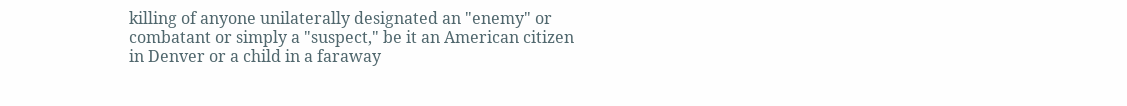killing of anyone unilaterally designated an "enemy" or combatant or simply a "suspect," be it an American citizen in Denver or a child in a faraway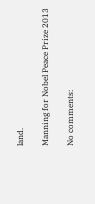land.

Manning for Nobel Peace Prize 2013

No comments: